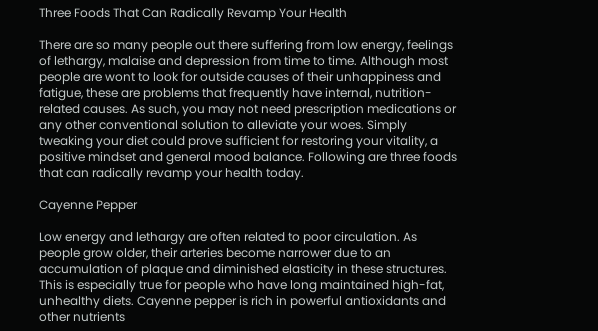Three Foods That Can Radically Revamp Your Health

There are so many people out there suffering from low energy, feelings of lethargy, malaise and depression from time to time. Although most people are wont to look for outside causes of their unhappiness and fatigue, these are problems that frequently have internal, nutrition-related causes. As such, you may not need prescription medications or any other conventional solution to alleviate your woes. Simply tweaking your diet could prove sufficient for restoring your vitality, a positive mindset and general mood balance. Following are three foods that can radically revamp your health today.

Cayenne Pepper

Low energy and lethargy are often related to poor circulation. As people grow older, their arteries become narrower due to an accumulation of plaque and diminished elasticity in these structures. This is especially true for people who have long maintained high-fat, unhealthy diets. Cayenne pepper is rich in powerful antioxidants and other nutrients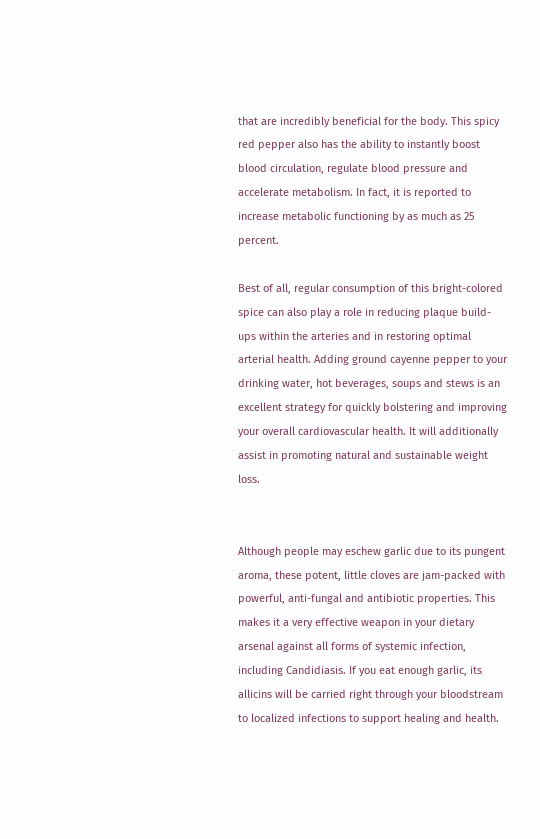that are incredibly beneficial for the body. This spicy red pepper also has the ability to instantly boost blood circulation, regulate blood pressure and accelerate metabolism. In fact, it is reported to increase metabolic functioning by as much as 25 percent.

Best of all, regular consumption of this bright-colored spice can also play a role in reducing plaque build-ups within the arteries and in restoring optimal arterial health. Adding ground cayenne pepper to your drinking water, hot beverages, soups and stews is an excellent strategy for quickly bolstering and improving your overall cardiovascular health. It will additionally assist in promoting natural and sustainable weight loss.


Although people may eschew garlic due to its pungent aroma, these potent, little cloves are jam-packed with powerful, anti-fungal and antibiotic properties. This makes it a very effective weapon in your dietary arsenal against all forms of systemic infection, including Candidiasis. If you eat enough garlic, its allicins will be carried right through your bloodstream to localized infections to support healing and health.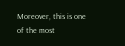Moreover, this is one of the most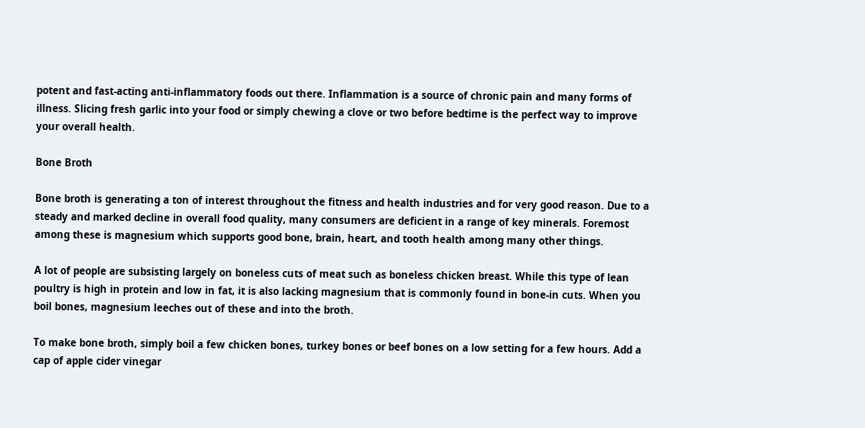potent and fast-acting anti-inflammatory foods out there. Inflammation is a source of chronic pain and many forms of illness. Slicing fresh garlic into your food or simply chewing a clove or two before bedtime is the perfect way to improve your overall health.

Bone Broth

Bone broth is generating a ton of interest throughout the fitness and health industries and for very good reason. Due to a steady and marked decline in overall food quality, many consumers are deficient in a range of key minerals. Foremost among these is magnesium which supports good bone, brain, heart, and tooth health among many other things.

A lot of people are subsisting largely on boneless cuts of meat such as boneless chicken breast. While this type of lean poultry is high in protein and low in fat, it is also lacking magnesium that is commonly found in bone-in cuts. When you boil bones, magnesium leeches out of these and into the broth.

To make bone broth, simply boil a few chicken bones, turkey bones or beef bones on a low setting for a few hours. Add a cap of apple cider vinegar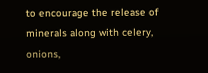to encourage the release of minerals along with celery, onions,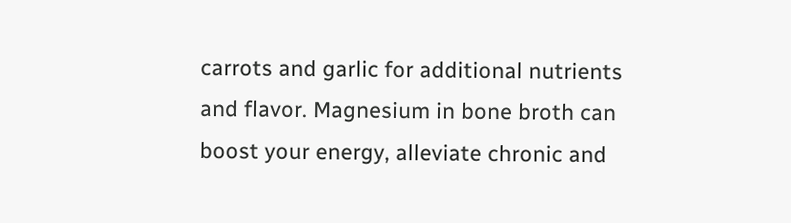carrots and garlic for additional nutrients and flavor. Magnesium in bone broth can boost your energy, alleviate chronic and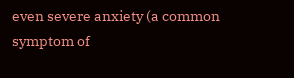even severe anxiety (a common symptom of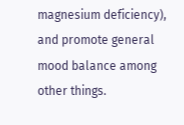magnesium deficiency), and promote general mood balance among other things.